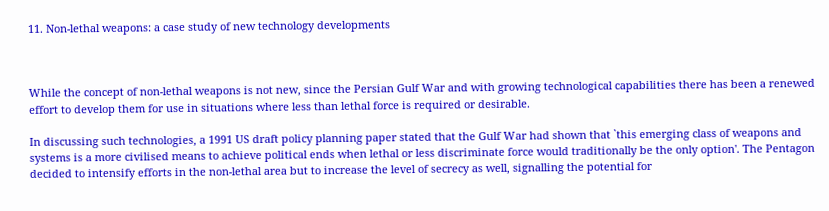11. Non-lethal weapons: a case study of new technology developments



While the concept of non-lethal weapons is not new, since the Persian Gulf War and with growing technological capabilities there has been a renewed effort to develop them for use in situations where less than lethal force is required or desirable.

In discussing such technologies, a 1991 US draft policy planning paper stated that the Gulf War had shown that `this emerging class of weapons and systems is a more civilised means to achieve political ends when lethal or less discriminate force would traditionally be the only option'. The Pentagon decided to intensify efforts in the non-lethal area but to increase the level of secrecy as well, signalling the potential for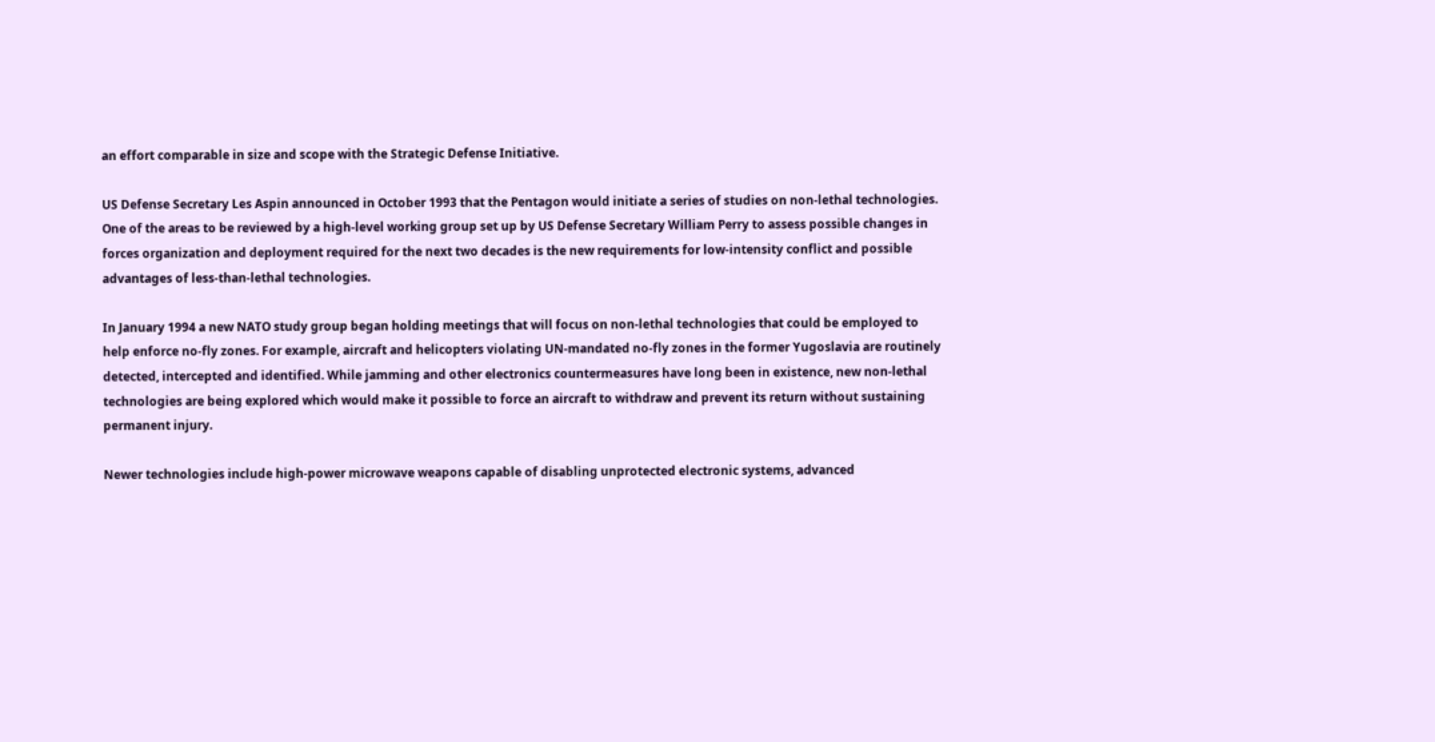an effort comparable in size and scope with the Strategic Defense Initiative.

US Defense Secretary Les Aspin announced in October 1993 that the Pentagon would initiate a series of studies on non-lethal technologies. One of the areas to be reviewed by a high-level working group set up by US Defense Secretary William Perry to assess possible changes in forces organization and deployment required for the next two decades is the new requirements for low-intensity conflict and possible advantages of less-than-lethal technologies.

In January 1994 a new NATO study group began holding meetings that will focus on non-lethal technologies that could be employed to help enforce no-fly zones. For example, aircraft and helicopters violating UN-mandated no-fly zones in the former Yugoslavia are routinely detected, intercepted and identified. While jamming and other electronics countermeasures have long been in existence, new non-lethal technologies are being explored which would make it possible to force an aircraft to withdraw and prevent its return without sustaining permanent injury.

Newer technologies include high-power microwave weapons capable of disabling unprotected electronic systems, advanced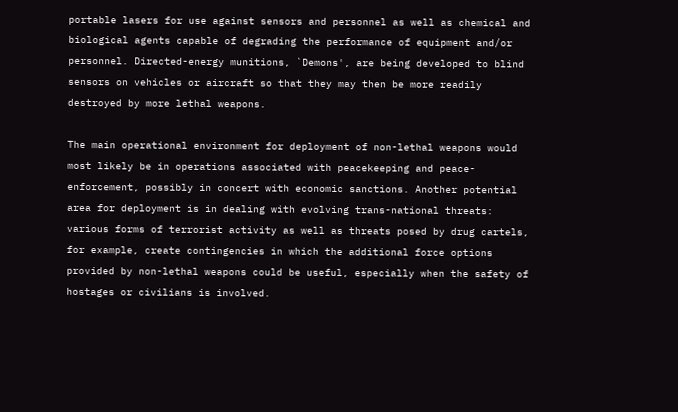portable lasers for use against sensors and personnel as well as chemical and biological agents capable of degrading the performance of equipment and/or personnel. Directed-energy munitions, `Demons', are being developed to blind sensors on vehicles or aircraft so that they may then be more readily destroyed by more lethal weapons.

The main operational environment for deployment of non-lethal weapons would most likely be in operations associated with peacekeeping and peace-enforcement, possibly in concert with economic sanctions. Another potential area for deployment is in dealing with evolving trans-national threats: various forms of terrorist activity as well as threats posed by drug cartels, for example, create contingencies in which the additional force options provided by non-lethal weapons could be useful, especially when the safety of hostages or civilians is involved.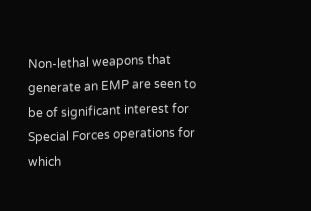Non-lethal weapons that generate an EMP are seen to be of significant interest for Special Forces operations for which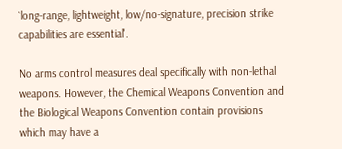`long-range, lightweight, low/no-signature, precision strike capabilities are essential'.

No arms control measures deal specifically with non-lethal weapons. However, the Chemical Weapons Convention and the Biological Weapons Convention contain provisions which may have a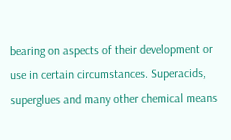bearing on aspects of their development or use in certain circumstances. Superacids, superglues and many other chemical means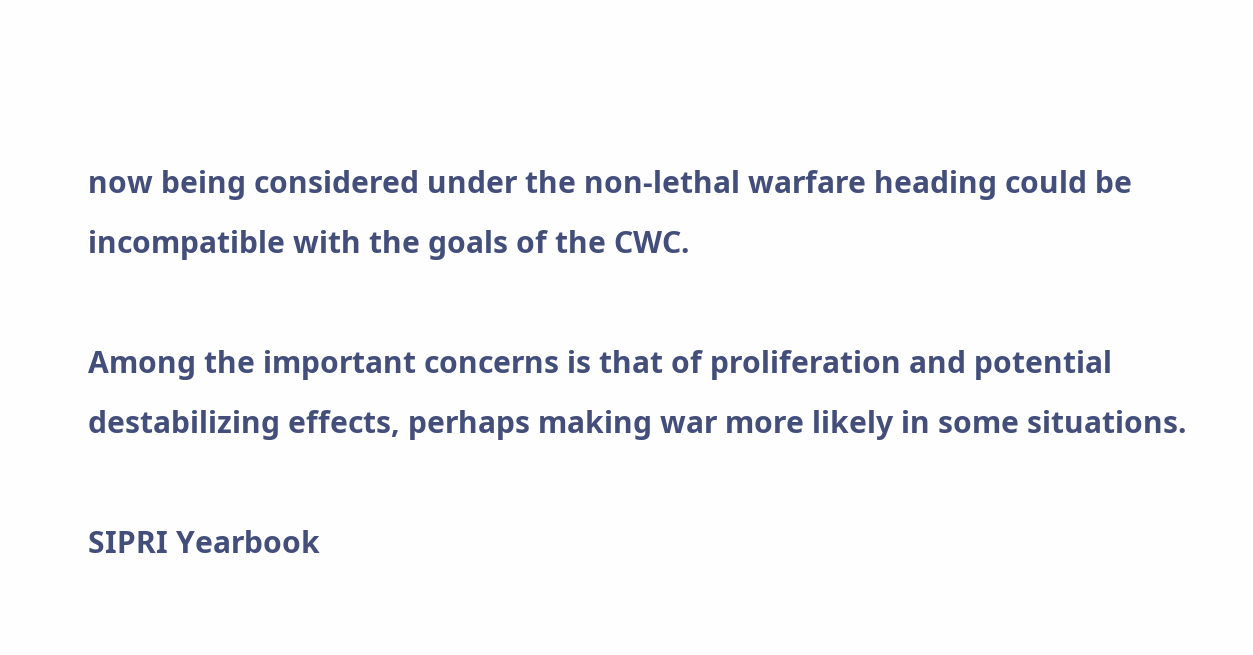now being considered under the non-lethal warfare heading could be incompatible with the goals of the CWC.

Among the important concerns is that of proliferation and potential destabilizing effects, perhaps making war more likely in some situations.

SIPRI Yearbook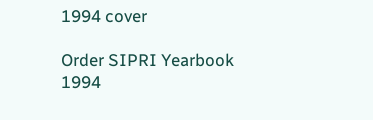1994 cover

Order SIPRI Yearbook 1994